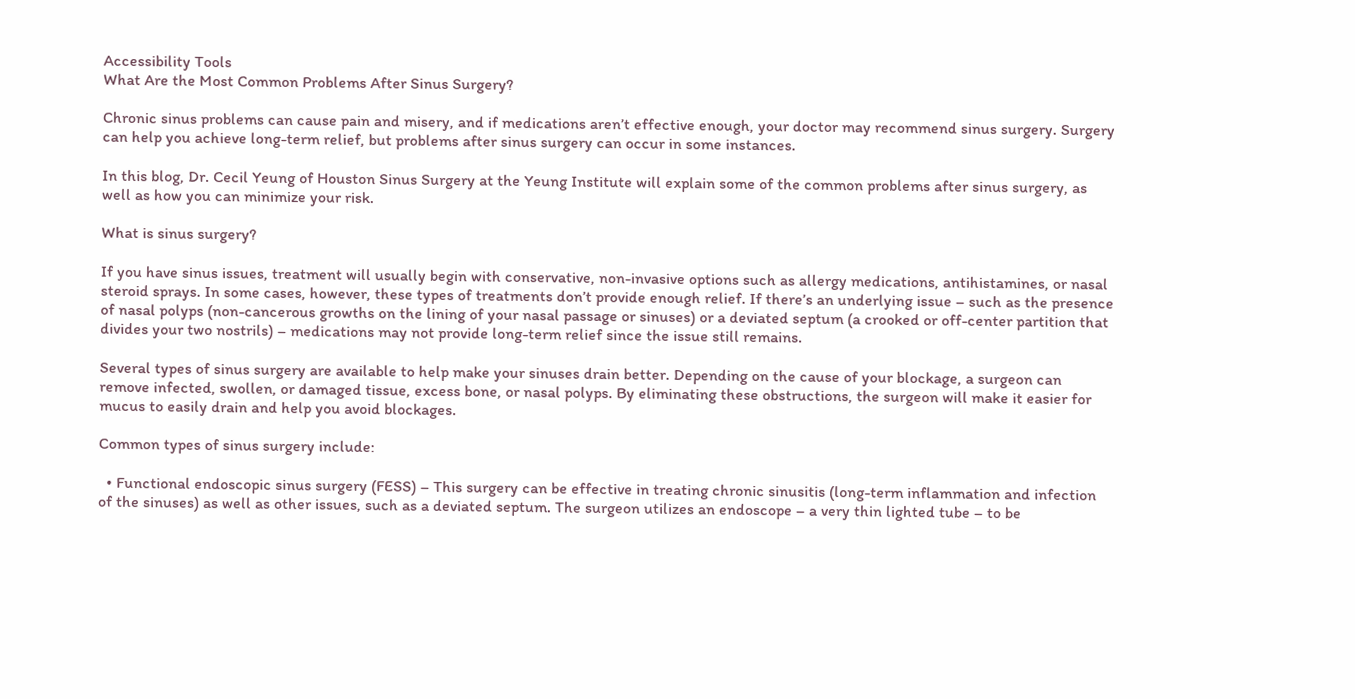Accessibility Tools
What Are the Most Common Problems After Sinus Surgery?

Chronic sinus problems can cause pain and misery, and if medications aren’t effective enough, your doctor may recommend sinus surgery. Surgery can help you achieve long-term relief, but problems after sinus surgery can occur in some instances.

In this blog, Dr. Cecil Yeung of Houston Sinus Surgery at the Yeung Institute will explain some of the common problems after sinus surgery, as well as how you can minimize your risk.

What is sinus surgery?

If you have sinus issues, treatment will usually begin with conservative, non-invasive options such as allergy medications, antihistamines, or nasal steroid sprays. In some cases, however, these types of treatments don’t provide enough relief. If there’s an underlying issue – such as the presence of nasal polyps (non-cancerous growths on the lining of your nasal passage or sinuses) or a deviated septum (a crooked or off-center partition that divides your two nostrils) – medications may not provide long-term relief since the issue still remains.

Several types of sinus surgery are available to help make your sinuses drain better. Depending on the cause of your blockage, a surgeon can remove infected, swollen, or damaged tissue, excess bone, or nasal polyps. By eliminating these obstructions, the surgeon will make it easier for mucus to easily drain and help you avoid blockages.

Common types of sinus surgery include:

  • Functional endoscopic sinus surgery (FESS) – This surgery can be effective in treating chronic sinusitis (long-term inflammation and infection of the sinuses) as well as other issues, such as a deviated septum. The surgeon utilizes an endoscope – a very thin lighted tube – to be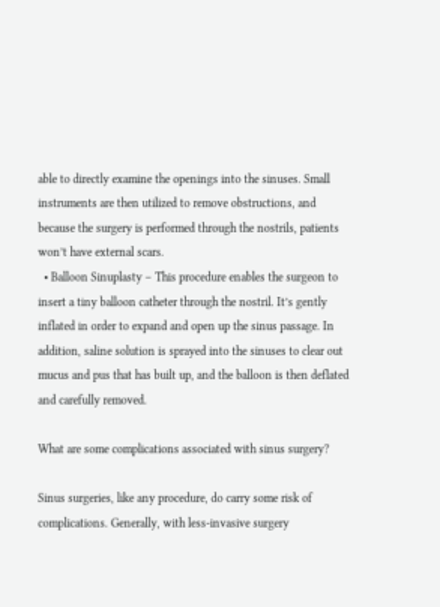able to directly examine the openings into the sinuses. Small instruments are then utilized to remove obstructions, and because the surgery is performed through the nostrils, patients won’t have external scars.
  • Balloon Sinuplasty – This procedure enables the surgeon to insert a tiny balloon catheter through the nostril. It’s gently inflated in order to expand and open up the sinus passage. In addition, saline solution is sprayed into the sinuses to clear out mucus and pus that has built up, and the balloon is then deflated and carefully removed.

What are some complications associated with sinus surgery?

Sinus surgeries, like any procedure, do carry some risk of complications. Generally, with less-invasive surgery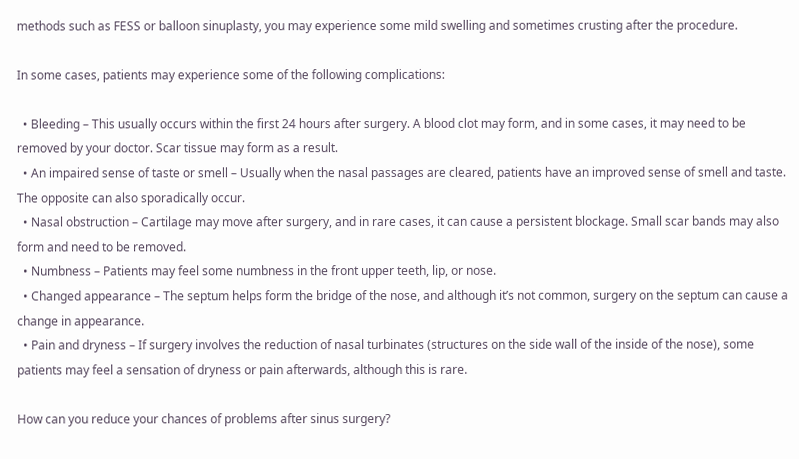methods such as FESS or balloon sinuplasty, you may experience some mild swelling and sometimes crusting after the procedure.

In some cases, patients may experience some of the following complications:

  • Bleeding – This usually occurs within the first 24 hours after surgery. A blood clot may form, and in some cases, it may need to be removed by your doctor. Scar tissue may form as a result.
  • An impaired sense of taste or smell – Usually when the nasal passages are cleared, patients have an improved sense of smell and taste. The opposite can also sporadically occur.
  • Nasal obstruction – Cartilage may move after surgery, and in rare cases, it can cause a persistent blockage. Small scar bands may also form and need to be removed.
  • Numbness – Patients may feel some numbness in the front upper teeth, lip, or nose.
  • Changed appearance – The septum helps form the bridge of the nose, and although it’s not common, surgery on the septum can cause a change in appearance.
  • Pain and dryness – If surgery involves the reduction of nasal turbinates (structures on the side wall of the inside of the nose), some patients may feel a sensation of dryness or pain afterwards, although this is rare.

How can you reduce your chances of problems after sinus surgery?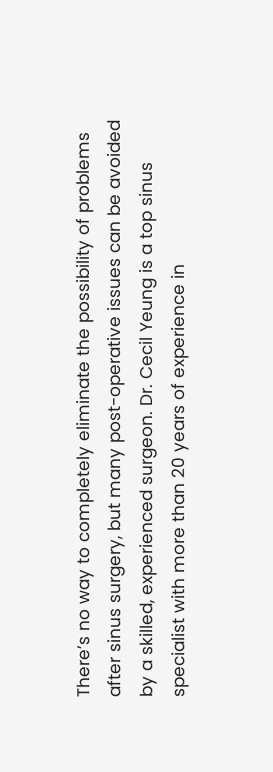There’s no way to completely eliminate the possibility of problems after sinus surgery, but many post-operative issues can be avoided by a skilled, experienced surgeon. Dr. Cecil Yeung is a top sinus specialist with more than 20 years of experience in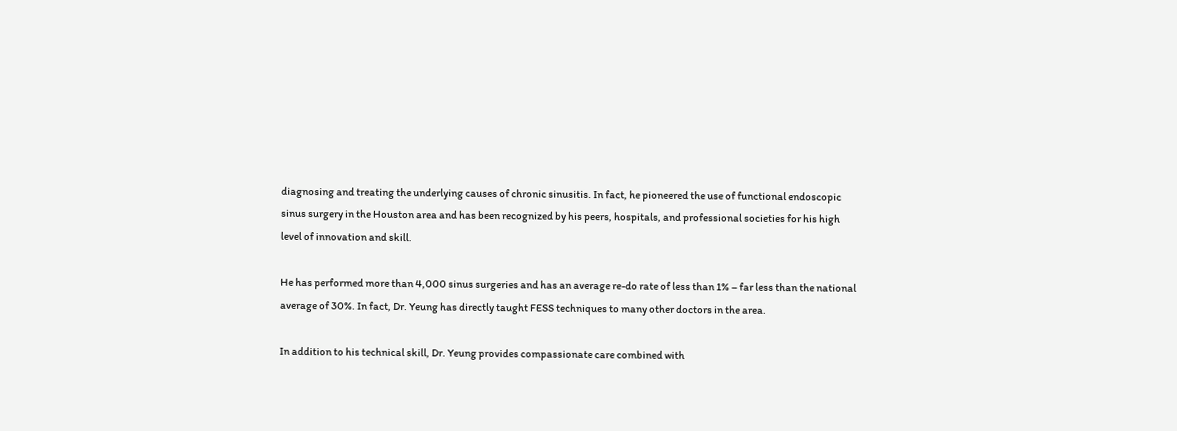diagnosing and treating the underlying causes of chronic sinusitis. In fact, he pioneered the use of functional endoscopic sinus surgery in the Houston area and has been recognized by his peers, hospitals, and professional societies for his high level of innovation and skill.

He has performed more than 4,000 sinus surgeries and has an average re-do rate of less than 1% – far less than the national average of 30%. In fact, Dr. Yeung has directly taught FESS techniques to many other doctors in the area.

In addition to his technical skill, Dr. Yeung provides compassionate care combined with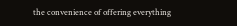the convenience of offering everything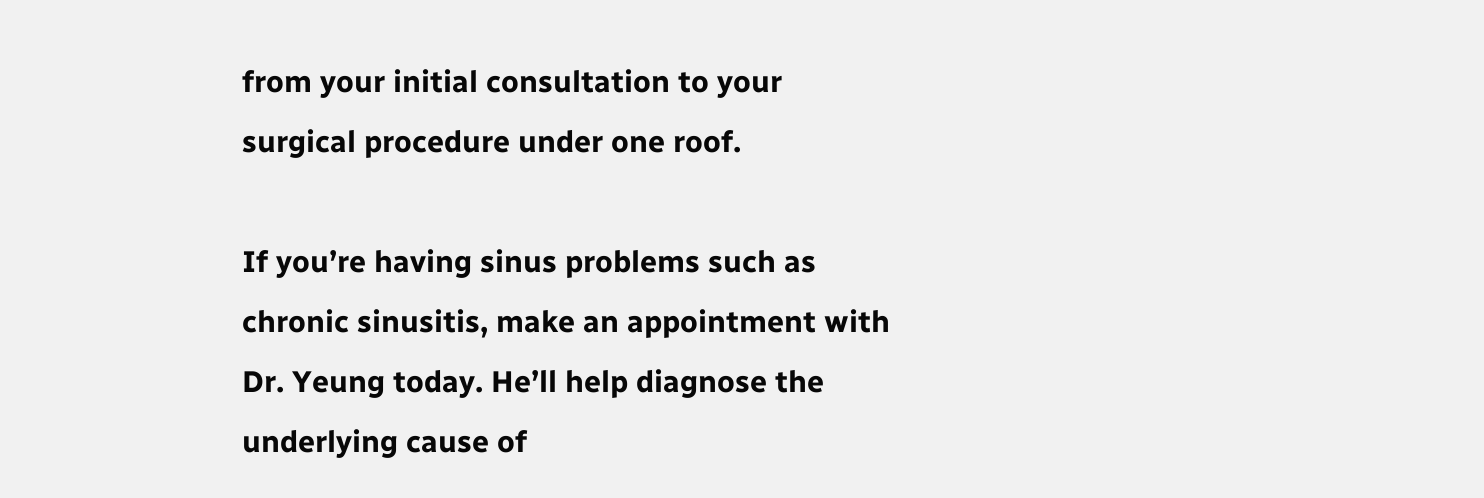from your initial consultation to your surgical procedure under one roof.

If you’re having sinus problems such as chronic sinusitis, make an appointment with Dr. Yeung today. He’ll help diagnose the underlying cause of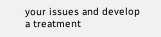your issues and develop a treatment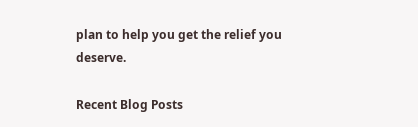plan to help you get the relief you deserve.

Recent Blog Posts